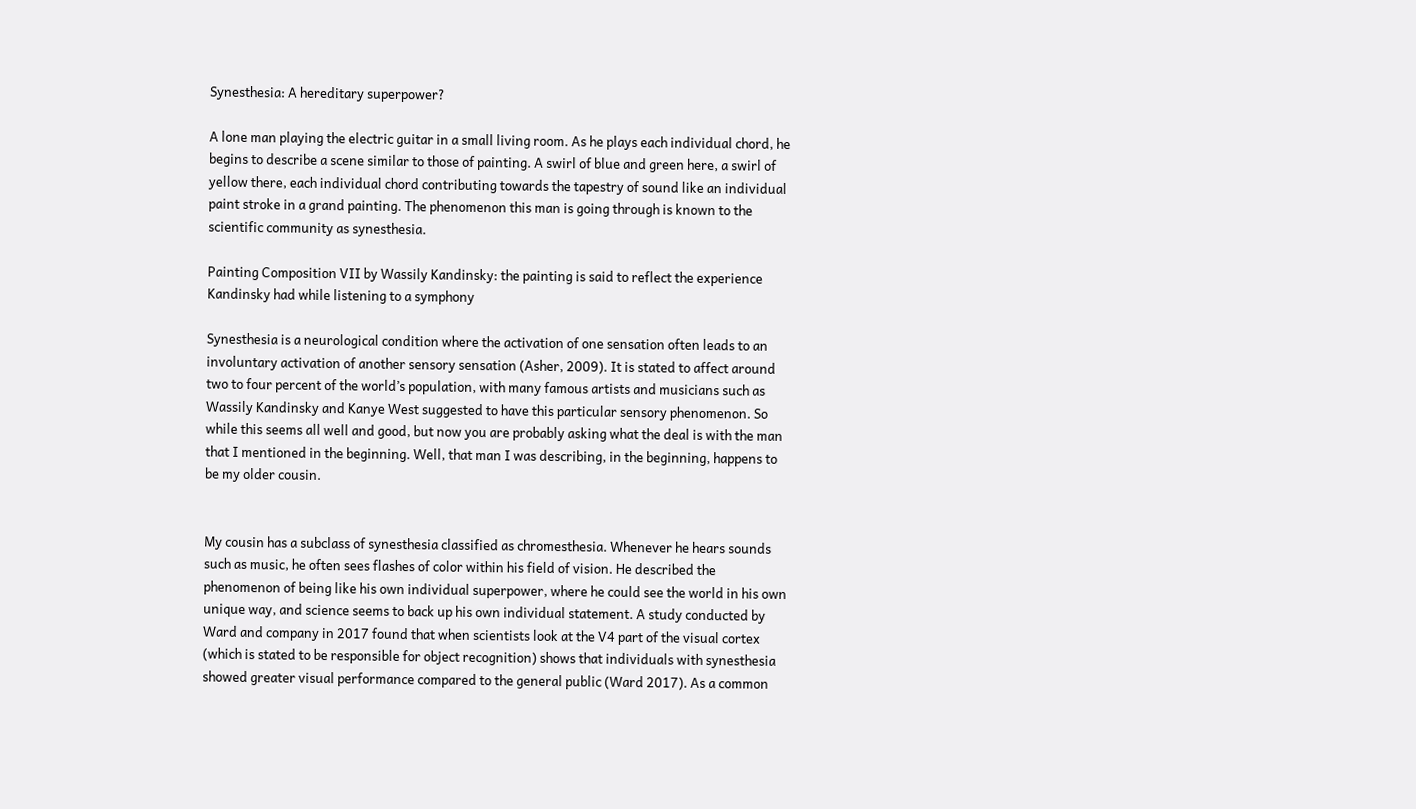Synesthesia: A hereditary superpower?

A lone man playing the electric guitar in a small living room. As he plays each individual chord, he begins to describe a scene similar to those of painting. A swirl of blue and green here, a swirl of yellow there, each individual chord contributing towards the tapestry of sound like an individual paint stroke in a grand painting. The phenomenon this man is going through is known to the scientific community as synesthesia.

Painting Composition VII by Wassily Kandinsky: the painting is said to reflect the experience Kandinsky had while listening to a symphony

Synesthesia is a neurological condition where the activation of one sensation often leads to an involuntary activation of another sensory sensation (Asher, 2009). It is stated to affect around two to four percent of the world’s population, with many famous artists and musicians such as Wassily Kandinsky and Kanye West suggested to have this particular sensory phenomenon. So while this seems all well and good, but now you are probably asking what the deal is with the man that I mentioned in the beginning. Well, that man I was describing, in the beginning, happens to be my older cousin.


My cousin has a subclass of synesthesia classified as chromesthesia. Whenever he hears sounds such as music, he often sees flashes of color within his field of vision. He described the phenomenon of being like his own individual superpower, where he could see the world in his own unique way, and science seems to back up his own individual statement. A study conducted by Ward and company in 2017 found that when scientists look at the V4 part of the visual cortex (which is stated to be responsible for object recognition) shows that individuals with synesthesia showed greater visual performance compared to the general public (Ward 2017). As a common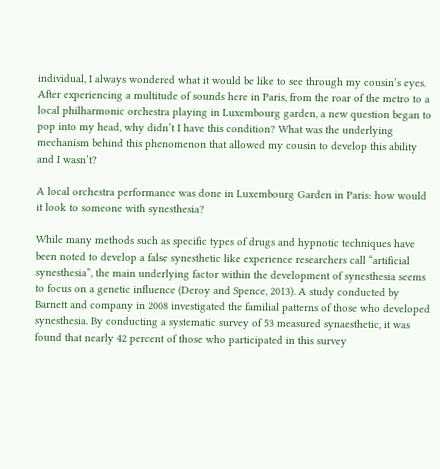individual, I always wondered what it would be like to see through my cousin’s eyes. After experiencing a multitude of sounds here in Paris, from the roar of the metro to a local philharmonic orchestra playing in Luxembourg garden, a new question began to pop into my head, why didn’t I have this condition? What was the underlying mechanism behind this phenomenon that allowed my cousin to develop this ability and I wasn’t?

A local orchestra performance was done in Luxembourg Garden in Paris: how would it look to someone with synesthesia?

While many methods such as specific types of drugs and hypnotic techniques have been noted to develop a false synesthetic like experience researchers call “artificial synesthesia”, the main underlying factor within the development of synesthesia seems to focus on a genetic influence (Deroy and Spence, 2013). A study conducted by Barnett and company in 2008 investigated the familial patterns of those who developed synesthesia. By conducting a systematic survey of 53 measured synaesthetic, it was found that nearly 42 percent of those who participated in this survey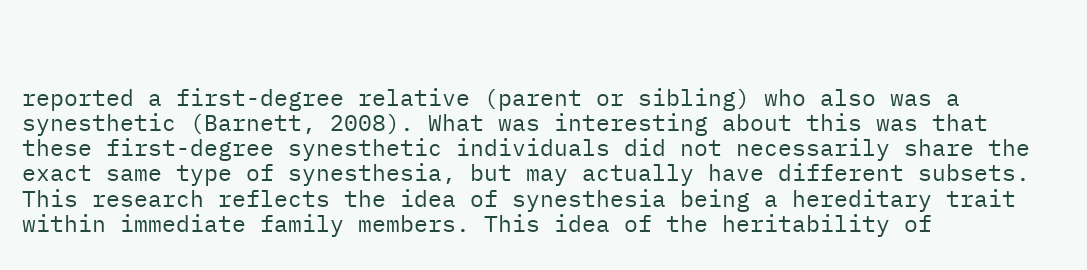reported a first-degree relative (parent or sibling) who also was a synesthetic (Barnett, 2008). What was interesting about this was that these first-degree synesthetic individuals did not necessarily share the exact same type of synesthesia, but may actually have different subsets. This research reflects the idea of synesthesia being a hereditary trait within immediate family members. This idea of the heritability of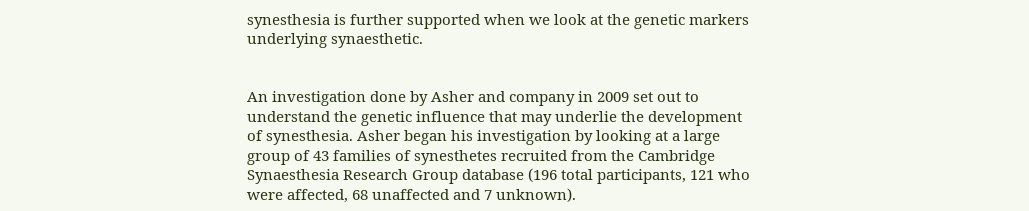synesthesia is further supported when we look at the genetic markers underlying synaesthetic.


An investigation done by Asher and company in 2009 set out to understand the genetic influence that may underlie the development of synesthesia. Asher began his investigation by looking at a large group of 43 families of synesthetes recruited from the Cambridge Synaesthesia Research Group database (196 total participants, 121 who were affected, 68 unaffected and 7 unknown).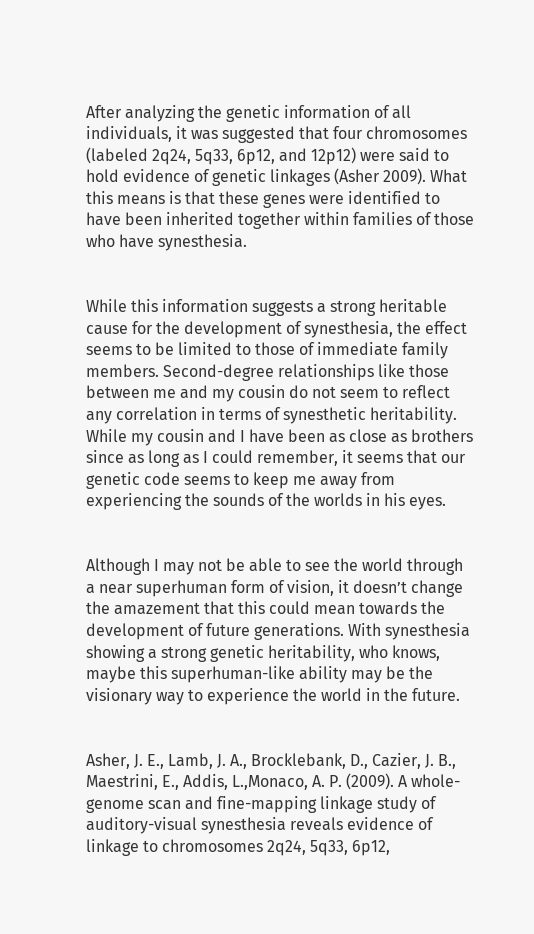After analyzing the genetic information of all individuals, it was suggested that four chromosomes (labeled 2q24, 5q33, 6p12, and 12p12) were said to hold evidence of genetic linkages (Asher 2009). What this means is that these genes were identified to have been inherited together within families of those who have synesthesia.


While this information suggests a strong heritable cause for the development of synesthesia, the effect seems to be limited to those of immediate family members. Second-degree relationships like those between me and my cousin do not seem to reflect any correlation in terms of synesthetic heritability. While my cousin and I have been as close as brothers since as long as I could remember, it seems that our genetic code seems to keep me away from experiencing the sounds of the worlds in his eyes.


Although I may not be able to see the world through a near superhuman form of vision, it doesn’t change the amazement that this could mean towards the development of future generations. With synesthesia showing a strong genetic heritability, who knows, maybe this superhuman-like ability may be the visionary way to experience the world in the future.


Asher, J. E., Lamb, J. A., Brocklebank, D., Cazier, J. B., Maestrini, E., Addis, L.,Monaco, A. P. (2009). A whole-genome scan and fine-mapping linkage study of auditory-visual synesthesia reveals evidence of linkage to chromosomes 2q24, 5q33, 6p12,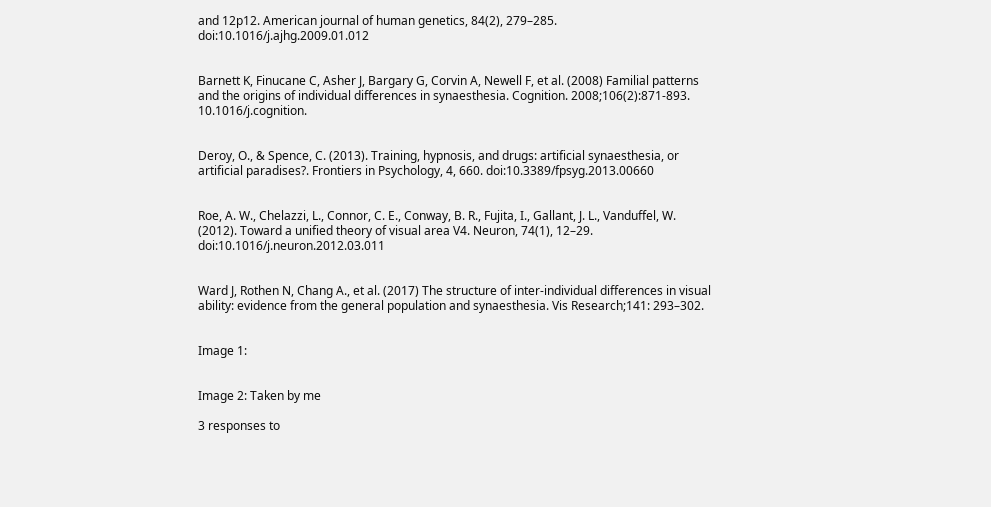and 12p12. American journal of human genetics, 84(2), 279–285. doi:10.1016/j.ajhg.2009.01.012


Barnett K, Finucane C, Asher J, Bargary G, Corvin A, Newell F, et al. (2008) Familial patterns and the origins of individual differences in synaesthesia. Cognition. 2008;106(2):871‐893. 10.1016/j.cognition.


Deroy, O., & Spence, C. (2013). Training, hypnosis, and drugs: artificial synaesthesia, or artificial paradises?. Frontiers in Psychology, 4, 660. doi:10.3389/fpsyg.2013.00660


Roe, A. W., Chelazzi, L., Connor, C. E., Conway, B. R., Fujita, I., Gallant, J. L., Vanduffel, W. (2012). Toward a unified theory of visual area V4. Neuron, 74(1), 12–29. doi:10.1016/j.neuron.2012.03.011


Ward J, Rothen N, Chang A., et al. (2017) The structure of inter-individual differences in visual ability: evidence from the general population and synaesthesia. Vis Research;141: 293–302.


Image 1:


Image 2: Taken by me

3 responses to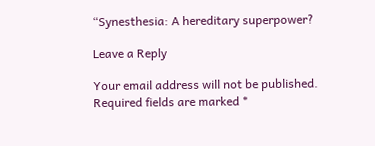“Synesthesia: A hereditary superpower?

Leave a Reply

Your email address will not be published. Required fields are marked *